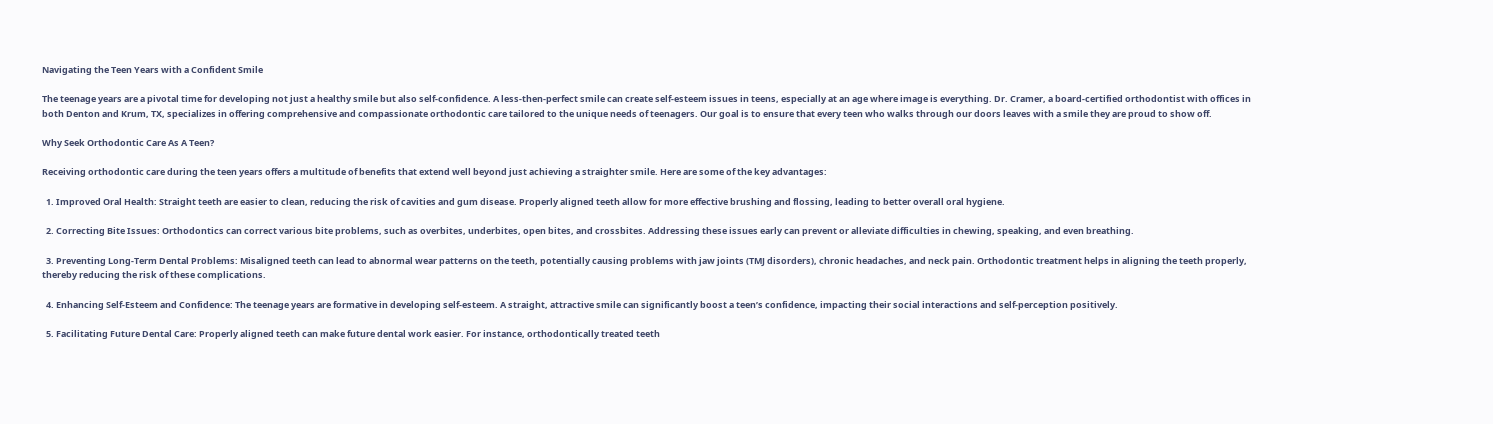Navigating the Teen Years with a Confident Smile

The teenage years are a pivotal time for developing not just a healthy smile but also self-confidence. A less-then-perfect smile can create self-esteem issues in teens, especially at an age where image is everything. Dr. Cramer, a board-certified orthodontist with offices in both Denton and Krum, TX, specializes in offering comprehensive and compassionate orthodontic care tailored to the unique needs of teenagers. Our goal is to ensure that every teen who walks through our doors leaves with a smile they are proud to show off.

Why Seek Orthodontic Care As A Teen?

Receiving orthodontic care during the teen years offers a multitude of benefits that extend well beyond just achieving a straighter smile. Here are some of the key advantages:

  1. Improved Oral Health: Straight teeth are easier to clean, reducing the risk of cavities and gum disease. Properly aligned teeth allow for more effective brushing and flossing, leading to better overall oral hygiene.

  2. Correcting Bite Issues: Orthodontics can correct various bite problems, such as overbites, underbites, open bites, and crossbites. Addressing these issues early can prevent or alleviate difficulties in chewing, speaking, and even breathing.

  3. Preventing Long-Term Dental Problems: Misaligned teeth can lead to abnormal wear patterns on the teeth, potentially causing problems with jaw joints (TMJ disorders), chronic headaches, and neck pain. Orthodontic treatment helps in aligning the teeth properly, thereby reducing the risk of these complications.

  4. Enhancing Self-Esteem and Confidence: The teenage years are formative in developing self-esteem. A straight, attractive smile can significantly boost a teen’s confidence, impacting their social interactions and self-perception positively.

  5. Facilitating Future Dental Care: Properly aligned teeth can make future dental work easier. For instance, orthodontically treated teeth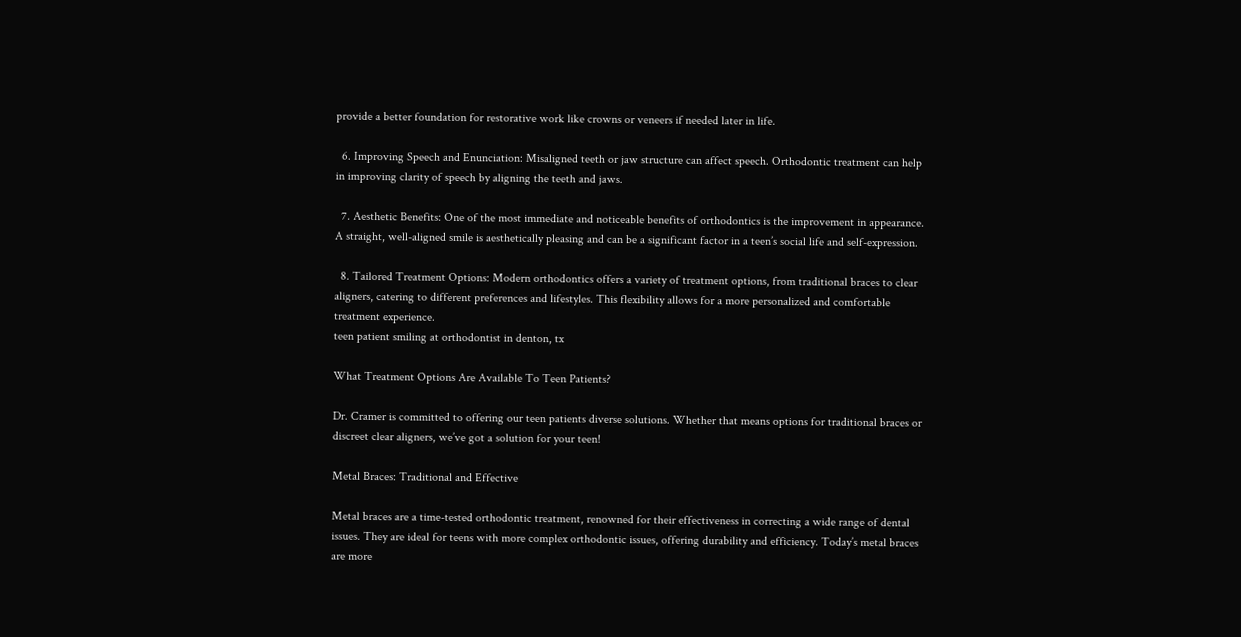provide a better foundation for restorative work like crowns or veneers if needed later in life.

  6. Improving Speech and Enunciation: Misaligned teeth or jaw structure can affect speech. Orthodontic treatment can help in improving clarity of speech by aligning the teeth and jaws.

  7. Aesthetic Benefits: One of the most immediate and noticeable benefits of orthodontics is the improvement in appearance. A straight, well-aligned smile is aesthetically pleasing and can be a significant factor in a teen’s social life and self-expression.

  8. Tailored Treatment Options: Modern orthodontics offers a variety of treatment options, from traditional braces to clear aligners, catering to different preferences and lifestyles. This flexibility allows for a more personalized and comfortable treatment experience.
teen patient smiling at orthodontist in denton, tx

What Treatment Options Are Available To Teen Patients?

Dr. Cramer is committed to offering our teen patients diverse solutions. Whether that means options for traditional braces or discreet clear aligners, we’ve got a solution for your teen!

Metal Braces: Traditional and Effective

Metal braces are a time-tested orthodontic treatment, renowned for their effectiveness in correcting a wide range of dental issues. They are ideal for teens with more complex orthodontic issues, offering durability and efficiency. Today’s metal braces are more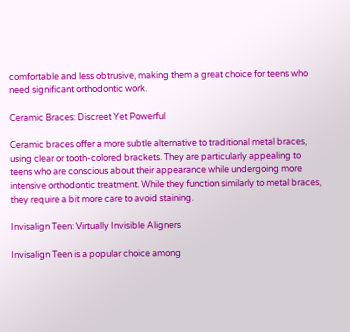comfortable and less obtrusive, making them a great choice for teens who need significant orthodontic work.

Ceramic Braces: Discreet Yet Powerful

Ceramic braces offer a more subtle alternative to traditional metal braces, using clear or tooth-colored brackets. They are particularly appealing to teens who are conscious about their appearance while undergoing more intensive orthodontic treatment. While they function similarly to metal braces, they require a bit more care to avoid staining.

Invisalign Teen: Virtually Invisible Aligners

Invisalign Teen is a popular choice among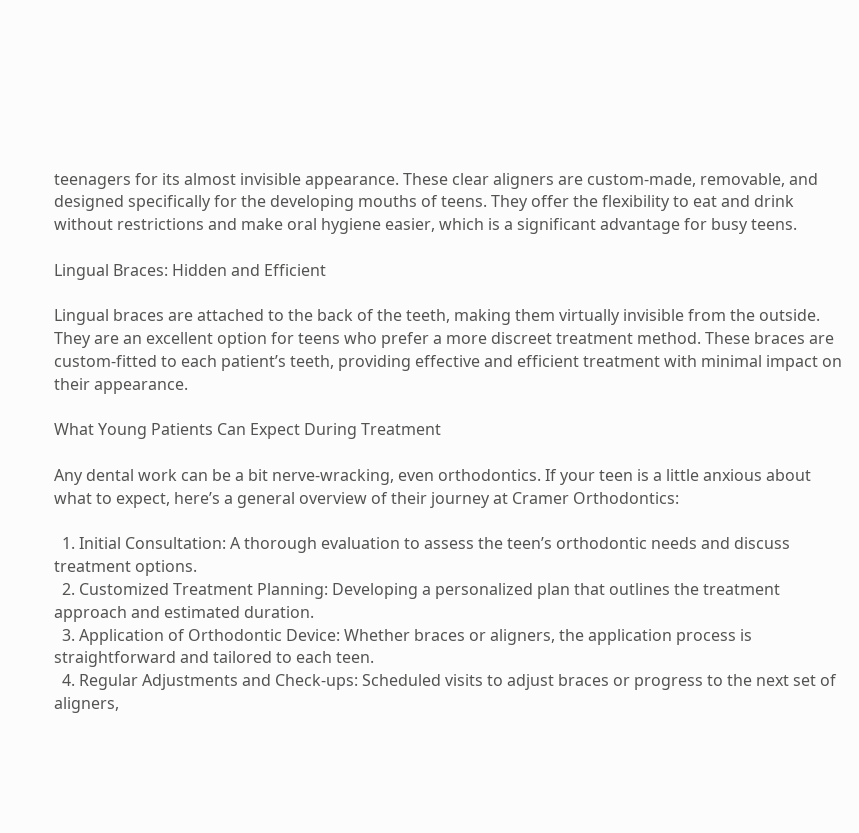teenagers for its almost invisible appearance. These clear aligners are custom-made, removable, and designed specifically for the developing mouths of teens. They offer the flexibility to eat and drink without restrictions and make oral hygiene easier, which is a significant advantage for busy teens.

Lingual Braces: Hidden and Efficient

Lingual braces are attached to the back of the teeth, making them virtually invisible from the outside. They are an excellent option for teens who prefer a more discreet treatment method. These braces are custom-fitted to each patient’s teeth, providing effective and efficient treatment with minimal impact on their appearance.

What Young Patients Can Expect During Treatment

Any dental work can be a bit nerve-wracking, even orthodontics. If your teen is a little anxious about what to expect, here’s a general overview of their journey at Cramer Orthodontics:

  1. Initial Consultation: A thorough evaluation to assess the teen’s orthodontic needs and discuss treatment options.
  2. Customized Treatment Planning: Developing a personalized plan that outlines the treatment approach and estimated duration.
  3. Application of Orthodontic Device: Whether braces or aligners, the application process is straightforward and tailored to each teen.
  4. Regular Adjustments and Check-ups: Scheduled visits to adjust braces or progress to the next set of aligners,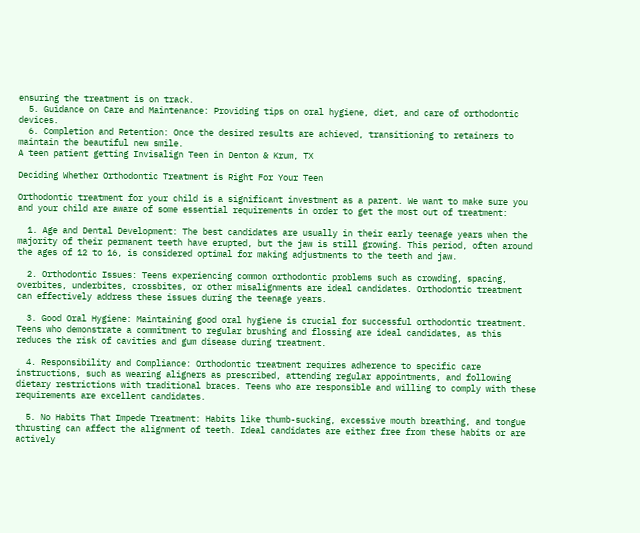ensuring the treatment is on track.
  5. Guidance on Care and Maintenance: Providing tips on oral hygiene, diet, and care of orthodontic devices.
  6. Completion and Retention: Once the desired results are achieved, transitioning to retainers to maintain the beautiful new smile.
A teen patient getting Invisalign Teen in Denton & Krum, TX

Deciding Whether Orthodontic Treatment is Right For Your Teen

Orthodontic treatment for your child is a significant investment as a parent. We want to make sure you and your child are aware of some essential requirements in order to get the most out of treatment:

  1. Age and Dental Development: The best candidates are usually in their early teenage years when the majority of their permanent teeth have erupted, but the jaw is still growing. This period, often around the ages of 12 to 16, is considered optimal for making adjustments to the teeth and jaw.

  2. Orthodontic Issues: Teens experiencing common orthodontic problems such as crowding, spacing, overbites, underbites, crossbites, or other misalignments are ideal candidates. Orthodontic treatment can effectively address these issues during the teenage years.

  3. Good Oral Hygiene: Maintaining good oral hygiene is crucial for successful orthodontic treatment. Teens who demonstrate a commitment to regular brushing and flossing are ideal candidates, as this reduces the risk of cavities and gum disease during treatment.

  4. Responsibility and Compliance: Orthodontic treatment requires adherence to specific care instructions, such as wearing aligners as prescribed, attending regular appointments, and following dietary restrictions with traditional braces. Teens who are responsible and willing to comply with these requirements are excellent candidates.

  5. No Habits That Impede Treatment: Habits like thumb-sucking, excessive mouth breathing, and tongue thrusting can affect the alignment of teeth. Ideal candidates are either free from these habits or are actively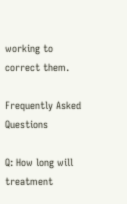working to correct them.

Frequently Asked Questions

Q: How long will treatment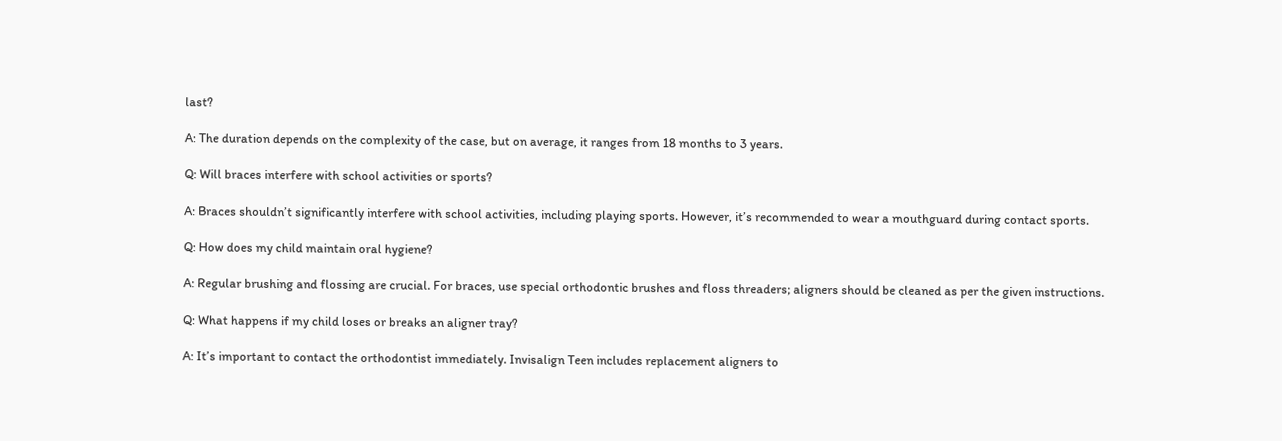last?

A: The duration depends on the complexity of the case, but on average, it ranges from 18 months to 3 years.

Q: Will braces interfere with school activities or sports?

A: Braces shouldn’t significantly interfere with school activities, including playing sports. However, it’s recommended to wear a mouthguard during contact sports.

Q: How does my child maintain oral hygiene?

A: Regular brushing and flossing are crucial. For braces, use special orthodontic brushes and floss threaders; aligners should be cleaned as per the given instructions.

Q: What happens if my child loses or breaks an aligner tray?

A: It’s important to contact the orthodontist immediately. Invisalign Teen includes replacement aligners to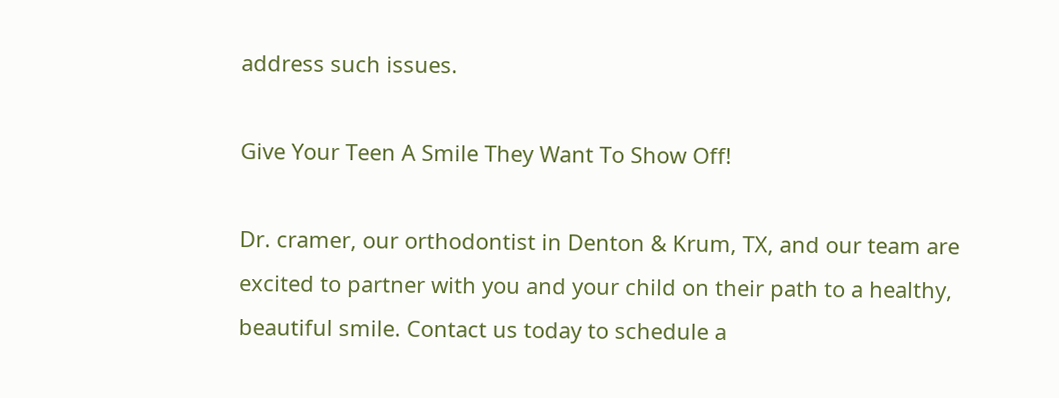address such issues.

Give Your Teen A Smile They Want To Show Off!

Dr. cramer, our orthodontist in Denton & Krum, TX, and our team are excited to partner with you and your child on their path to a healthy, beautiful smile. Contact us today to schedule a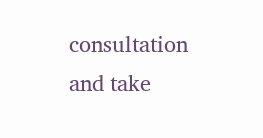consultation and take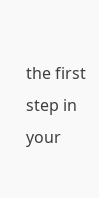the first step in your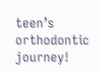teen’s orthodontic journey!